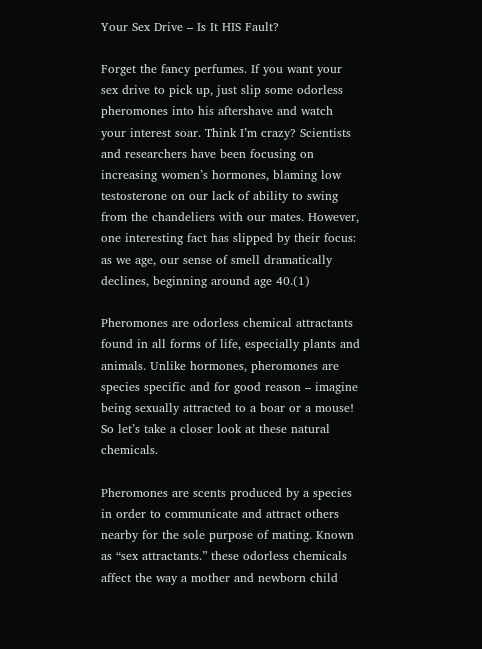Your Sex Drive – Is It HIS Fault?

Forget the fancy perfumes. If you want your sex drive to pick up, just slip some odorless pheromones into his aftershave and watch your interest soar. Think I’m crazy? Scientists and researchers have been focusing on increasing women’s hormones, blaming low testosterone on our lack of ability to swing from the chandeliers with our mates. However, one interesting fact has slipped by their focus: as we age, our sense of smell dramatically declines, beginning around age 40.(1)

Pheromones are odorless chemical attractants found in all forms of life, especially plants and animals. Unlike hormones, pheromones are species specific and for good reason – imagine being sexually attracted to a boar or a mouse! So let’s take a closer look at these natural chemicals.

Pheromones are scents produced by a species in order to communicate and attract others nearby for the sole purpose of mating. Known as “sex attractants.” these odorless chemicals affect the way a mother and newborn child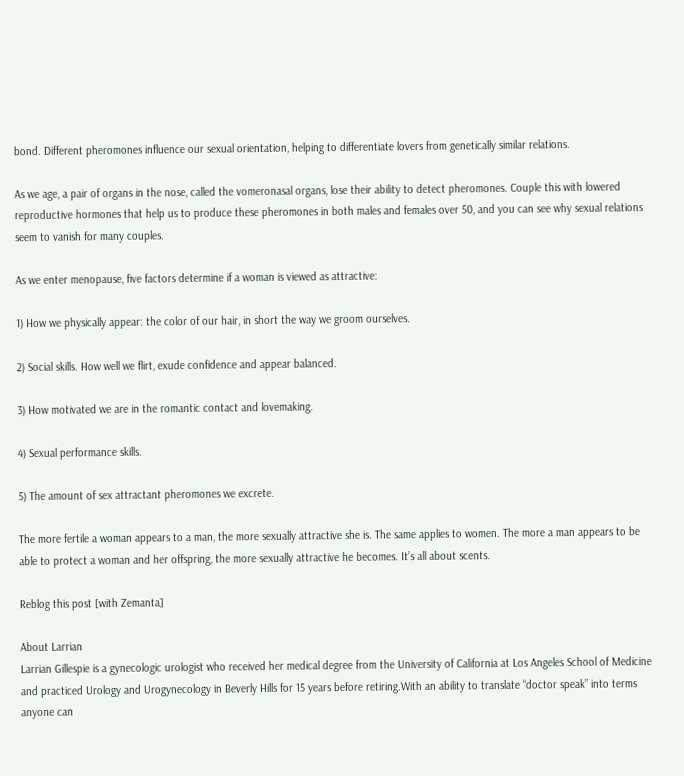bond. Different pheromones influence our sexual orientation, helping to differentiate lovers from genetically similar relations.

As we age, a pair of organs in the nose, called the vomeronasal organs, lose their ability to detect pheromones. Couple this with lowered reproductive hormones that help us to produce these pheromones in both males and females over 50, and you can see why sexual relations seem to vanish for many couples.

As we enter menopause, five factors determine if a woman is viewed as attractive:

1) How we physically appear: the color of our hair, in short the way we groom ourselves.

2) Social skills. How well we flirt, exude confidence and appear balanced.

3) How motivated we are in the romantic contact and lovemaking.

4) Sexual performance skills.

5) The amount of sex attractant pheromones we excrete.

The more fertile a woman appears to a man, the more sexually attractive she is. The same applies to women. The more a man appears to be able to protect a woman and her offspring, the more sexually attractive he becomes. It’s all about scents.

Reblog this post [with Zemanta]

About Larrian
Larrian Gillespie is a gynecologic urologist who received her medical degree from the University of California at Los Angeles School of Medicine and practiced Urology and Urogynecology in Beverly Hills for 15 years before retiring.With an ability to translate “doctor speak” into terms anyone can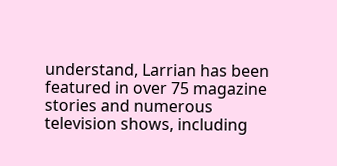understand, Larrian has been featured in over 75 magazine stories and numerous television shows, including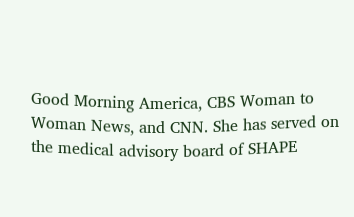Good Morning America, CBS Woman to Woman News, and CNN. She has served on the medical advisory board of SHAPE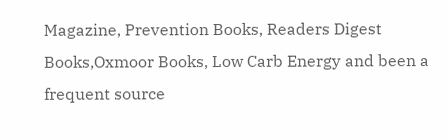Magazine, Prevention Books, Readers Digest Books,Oxmoor Books, Low Carb Energy and been a frequent source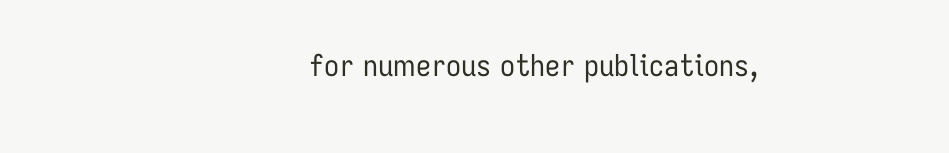for numerous other publications,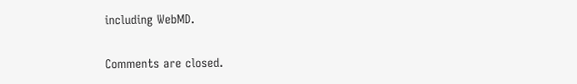including WebMD.

Comments are closed.